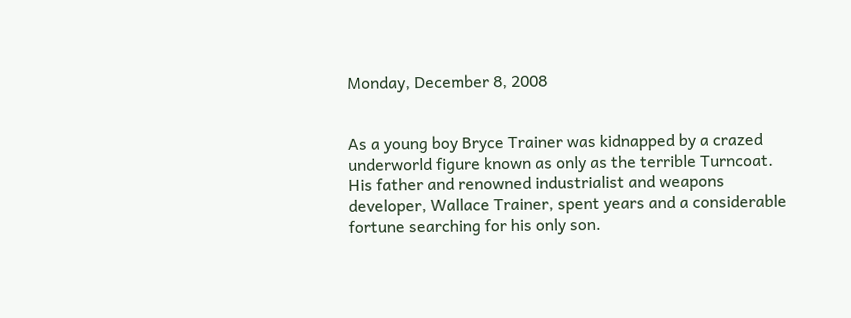Monday, December 8, 2008


As a young boy Bryce Trainer was kidnapped by a crazed underworld figure known as only as the terrible Turncoat. His father and renowned industrialist and weapons developer, Wallace Trainer, spent years and a considerable fortune searching for his only son.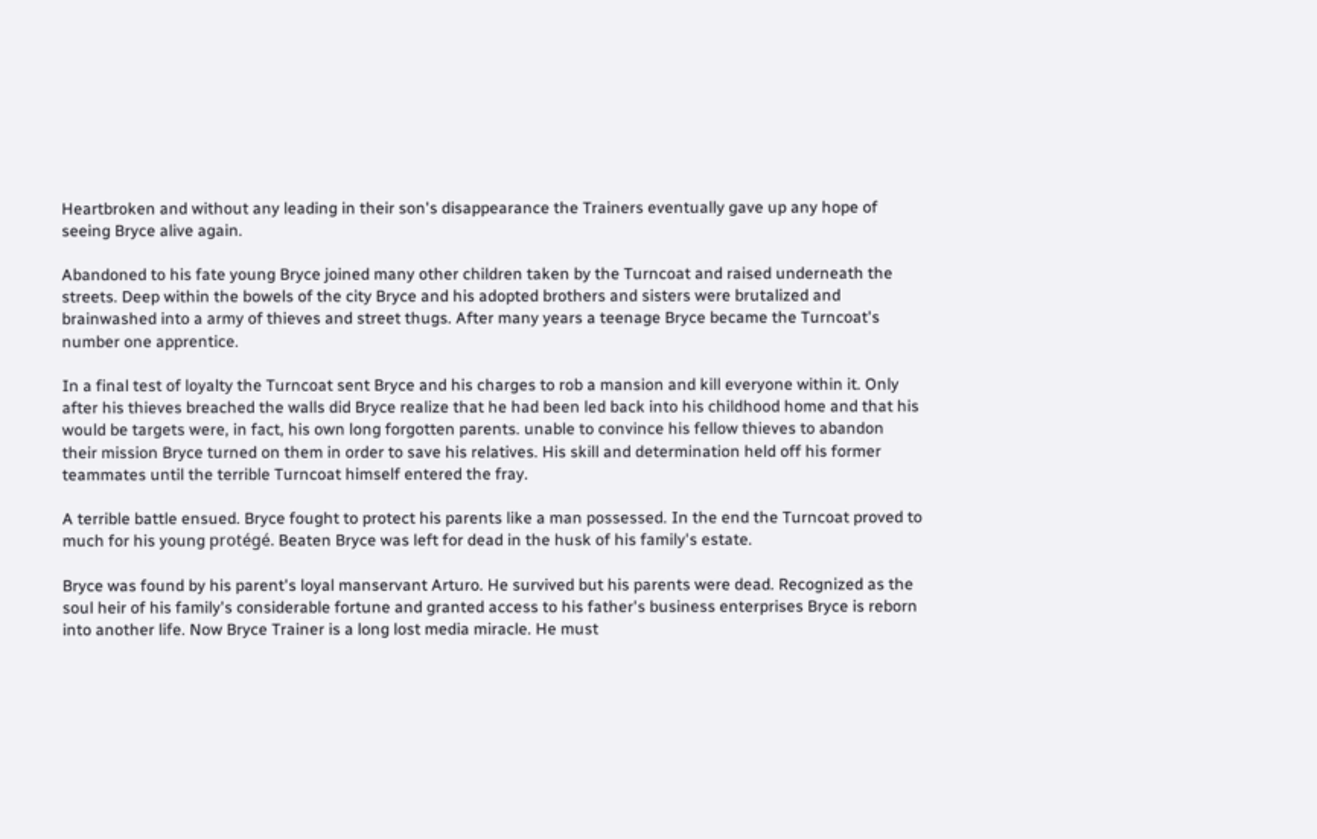Heartbroken and without any leading in their son's disappearance the Trainers eventually gave up any hope of seeing Bryce alive again.

Abandoned to his fate young Bryce joined many other children taken by the Turncoat and raised underneath the streets. Deep within the bowels of the city Bryce and his adopted brothers and sisters were brutalized and brainwashed into a army of thieves and street thugs. After many years a teenage Bryce became the Turncoat's number one apprentice.

In a final test of loyalty the Turncoat sent Bryce and his charges to rob a mansion and kill everyone within it. Only after his thieves breached the walls did Bryce realize that he had been led back into his childhood home and that his would be targets were, in fact, his own long forgotten parents. unable to convince his fellow thieves to abandon their mission Bryce turned on them in order to save his relatives. His skill and determination held off his former teammates until the terrible Turncoat himself entered the fray.

A terrible battle ensued. Bryce fought to protect his parents like a man possessed. In the end the Turncoat proved to much for his young protégé. Beaten Bryce was left for dead in the husk of his family's estate.

Bryce was found by his parent's loyal manservant Arturo. He survived but his parents were dead. Recognized as the soul heir of his family's considerable fortune and granted access to his father's business enterprises Bryce is reborn into another life. Now Bryce Trainer is a long lost media miracle. He must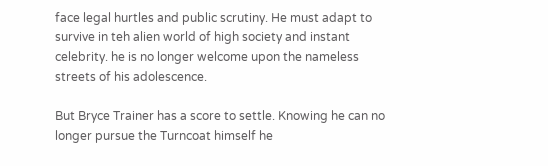face legal hurtles and public scrutiny. He must adapt to survive in teh alien world of high society and instant celebrity. he is no longer welcome upon the nameless streets of his adolescence.

But Bryce Trainer has a score to settle. Knowing he can no longer pursue the Turncoat himself he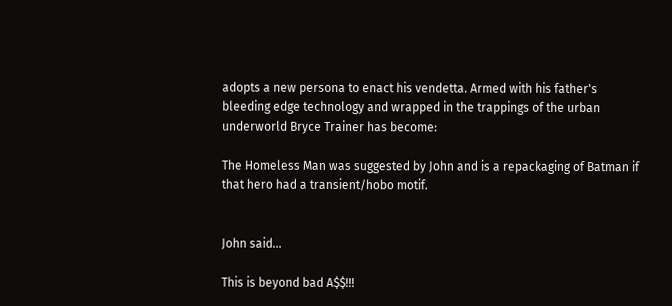adopts a new persona to enact his vendetta. Armed with his father's bleeding edge technology and wrapped in the trappings of the urban underworld Bryce Trainer has become:

The Homeless Man was suggested by John and is a repackaging of Batman if that hero had a transient/hobo motif.


John said...

This is beyond bad A$$!!!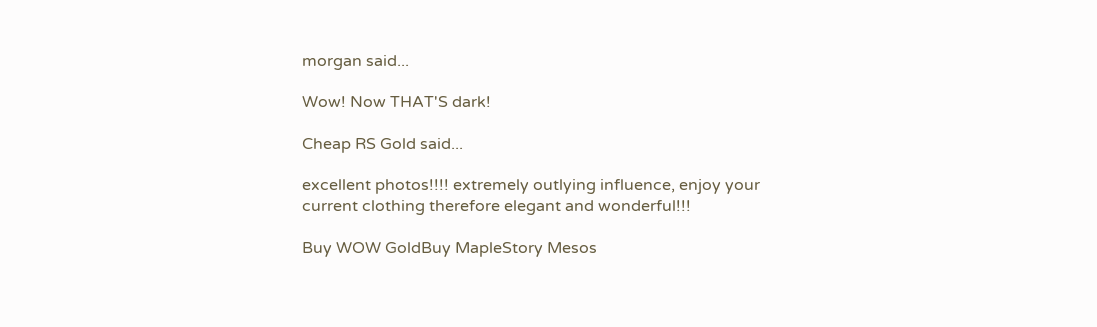morgan said...

Wow! Now THAT'S dark!

Cheap RS Gold said...

excellent photos!!!! extremely outlying influence, enjoy your current clothing therefore elegant and wonderful!!!

Buy WOW GoldBuy MapleStory Mesos